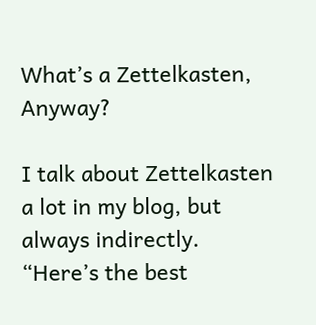What’s a Zettelkasten, Anyway?

I talk about Zettelkasten a lot in my blog, but always indirectly. “Here’s the best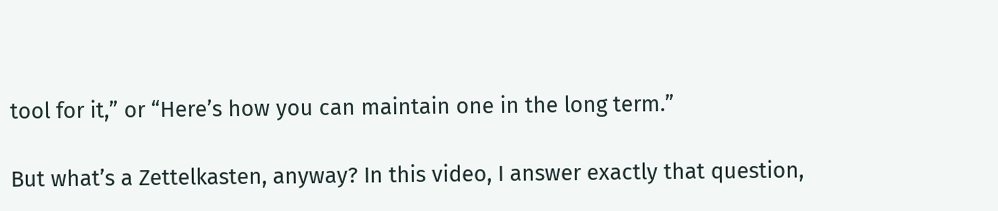tool for it,” or “Here’s how you can maintain one in the long term.”

But what’s a Zettelkasten, anyway? In this video, I answer exactly that question,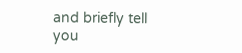and briefly tell you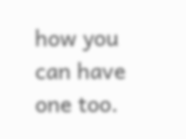how you can have one too.